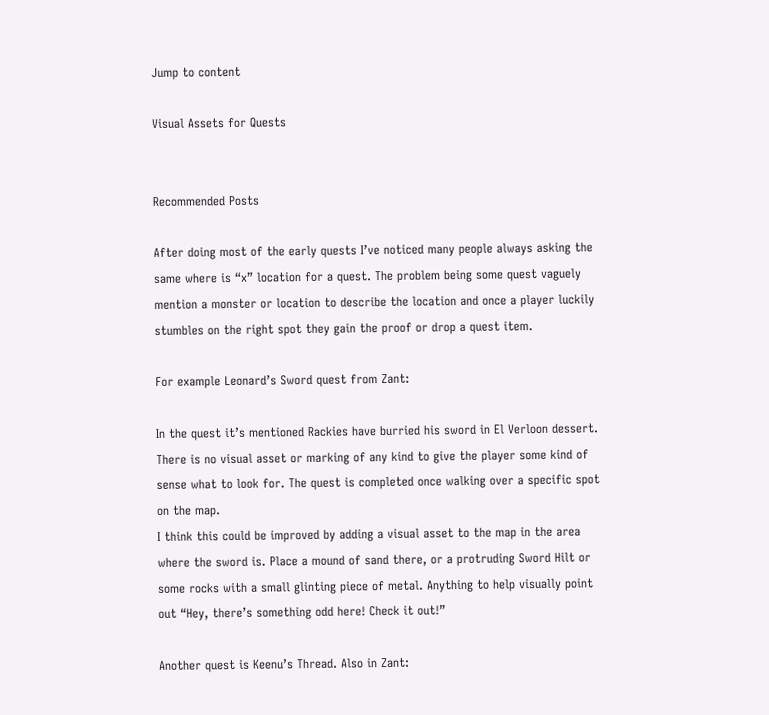Jump to content

Visual Assets for Quests


Recommended Posts

After doing most of the early quests I’ve noticed many people always asking the same where is “x” location for a quest. The problem being some quest vaguely mention a monster or location to describe the location and once a player luckily stumbles on the right spot they gain the proof or drop a quest item.

For example Leonard’s Sword quest from Zant:

In the quest it’s mentioned Rackies have burried his sword in El Verloon dessert. There is no visual asset or marking of any kind to give the player some kind of sense what to look for. The quest is completed once walking over a specific spot on the map.
I think this could be improved by adding a visual asset to the map in the area where the sword is. Place a mound of sand there, or a protruding Sword Hilt or some rocks with a small glinting piece of metal. Anything to help visually point out “Hey, there’s something odd here! Check it out!”

Another quest is Keenu’s Thread. Also in Zant: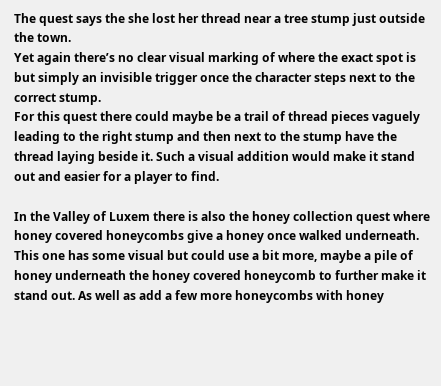The quest says the she lost her thread near a tree stump just outside the town.
Yet again there’s no clear visual marking of where the exact spot is but simply an invisible trigger once the character steps next to the correct stump.
For this quest there could maybe be a trail of thread pieces vaguely leading to the right stump and then next to the stump have the thread laying beside it. Such a visual addition would make it stand out and easier for a player to find.

In the Valley of Luxem there is also the honey collection quest where honey covered honeycombs give a honey once walked underneath.
This one has some visual but could use a bit more, maybe a pile of honey underneath the honey covered honeycomb to further make it stand out. As well as add a few more honeycombs with honey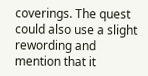coverings. The quest could also use a slight rewording and mention that it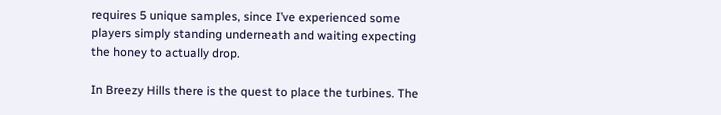requires 5 unique samples, since I’ve experienced some players simply standing underneath and waiting expecting the honey to actually drop.

In Breezy Hills there is the quest to place the turbines. The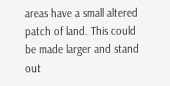areas have a small altered patch of land. This could be made larger and stand out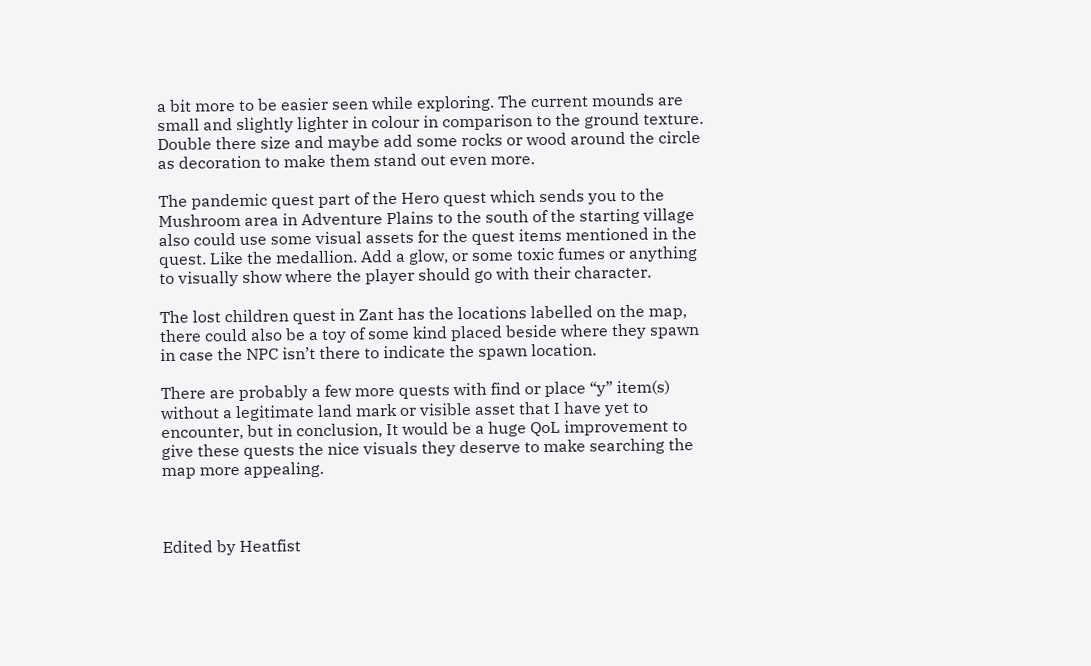a bit more to be easier seen while exploring. The current mounds are small and slightly lighter in colour in comparison to the ground texture. Double there size and maybe add some rocks or wood around the circle as decoration to make them stand out even more.

The pandemic quest part of the Hero quest which sends you to the Mushroom area in Adventure Plains to the south of the starting village also could use some visual assets for the quest items mentioned in the quest. Like the medallion. Add a glow, or some toxic fumes or anything to visually show where the player should go with their character.

The lost children quest in Zant has the locations labelled on the map, there could also be a toy of some kind placed beside where they spawn in case the NPC isn’t there to indicate the spawn location.

There are probably a few more quests with find or place “y” item(s) without a legitimate land mark or visible asset that I have yet to encounter, but in conclusion, It would be a huge QoL improvement to give these quests the nice visuals they deserve to make searching the map more appealing.



Edited by Heatfist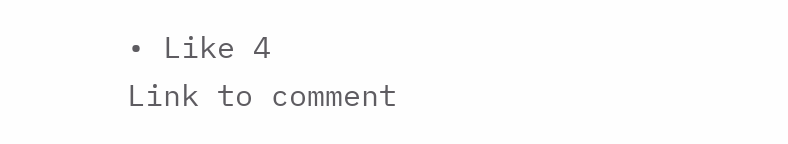• Like 4
Link to comment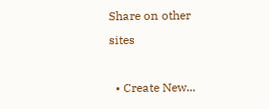Share on other sites

  • Create New...